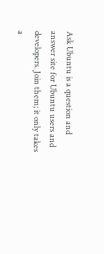Ask Ubuntu is a question and answer site for Ubuntu users and developers. Join them; it only takes a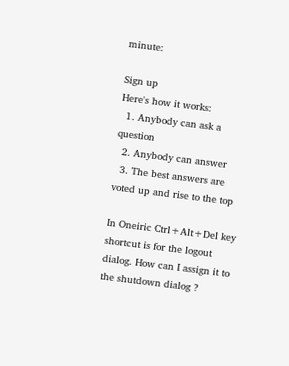minute:

Sign up
Here's how it works:
  1. Anybody can ask a question
  2. Anybody can answer
  3. The best answers are voted up and rise to the top

In Oneiric Ctrl+Alt+Del key shortcut is for the logout dialog. How can I assign it to the shutdown dialog ?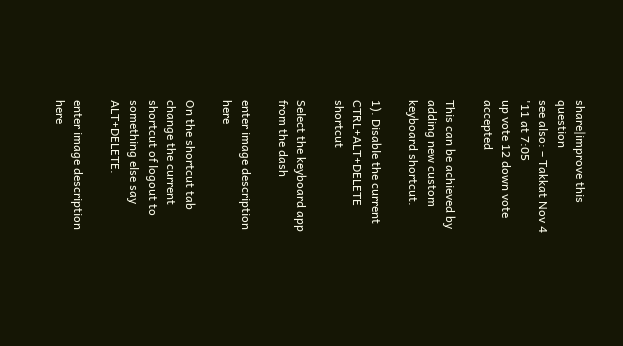share|improve this question
see also: – Takkat Nov 4 '11 at 7:05
up vote 12 down vote accepted

This can be achieved by adding new custom keyboard shortcut.

1). Disable the current CTRL+ALT+DELETE shortcut

Select the keyboard app from the dash

enter image description here

On the shortcut tab change the current shortcut of logout to something else say ALT+DELETE.

enter image description here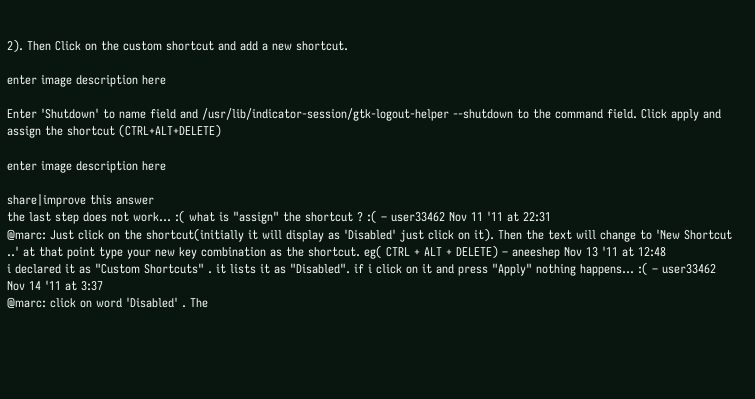2). Then Click on the custom shortcut and add a new shortcut.

enter image description here

Enter 'Shutdown' to name field and /usr/lib/indicator-session/gtk-logout-helper --shutdown to the command field. Click apply and assign the shortcut (CTRL+ALT+DELETE)

enter image description here

share|improve this answer
the last step does not work... :( what is "assign" the shortcut ? :( – user33462 Nov 11 '11 at 22:31
@marc: Just click on the shortcut(initially it will display as 'Disabled' just click on it). Then the text will change to 'New Shortcut ..' at that point type your new key combination as the shortcut. eg( CTRL + ALT + DELETE) – aneeshep Nov 13 '11 at 12:48
i declared it as "Custom Shortcuts" . it lists it as "Disabled". if i click on it and press "Apply" nothing happens... :( – user33462 Nov 14 '11 at 3:37
@marc: click on word 'Disabled' . The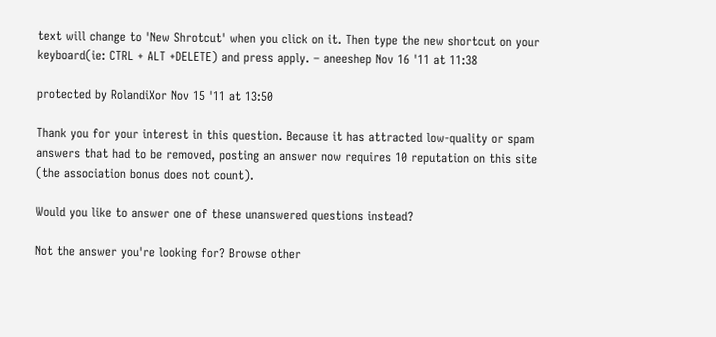text will change to 'New Shrotcut' when you click on it. Then type the new shortcut on your keyboard(ie: CTRL + ALT +DELETE) and press apply. – aneeshep Nov 16 '11 at 11:38

protected by RolandiXor Nov 15 '11 at 13:50

Thank you for your interest in this question. Because it has attracted low-quality or spam answers that had to be removed, posting an answer now requires 10 reputation on this site (the association bonus does not count).

Would you like to answer one of these unanswered questions instead?

Not the answer you're looking for? Browse other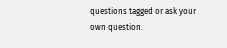questions tagged or ask your own question.